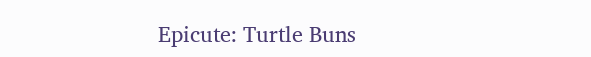Epicute: Turtle Buns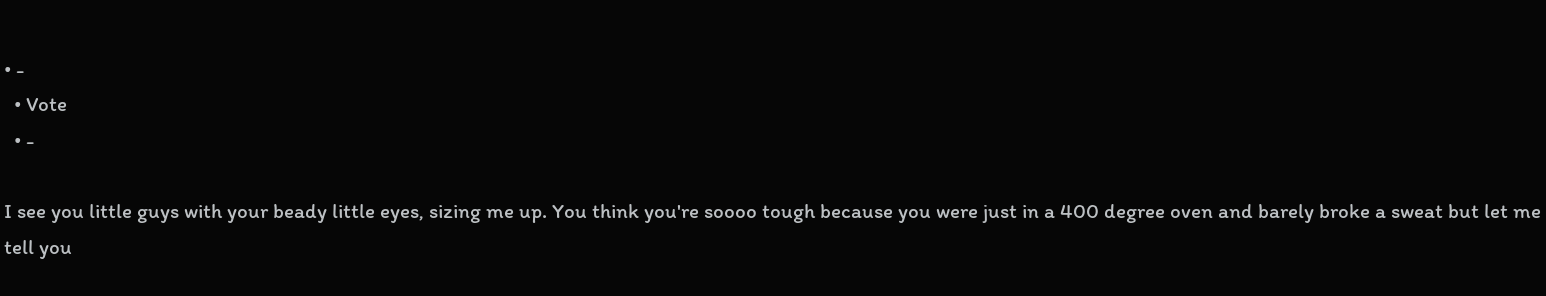• -
  • Vote
  • -

I see you little guys with your beady little eyes, sizing me up. You think you're soooo tough because you were just in a 400 degree oven and barely broke a sweat but let me tell you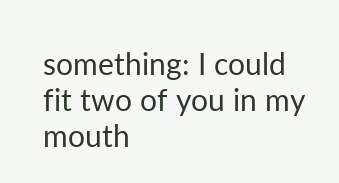something: I could fit two of you in my mouth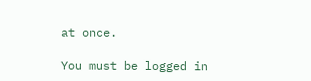at once.

You must be logged in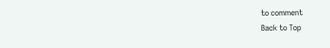to comment
Back to Top